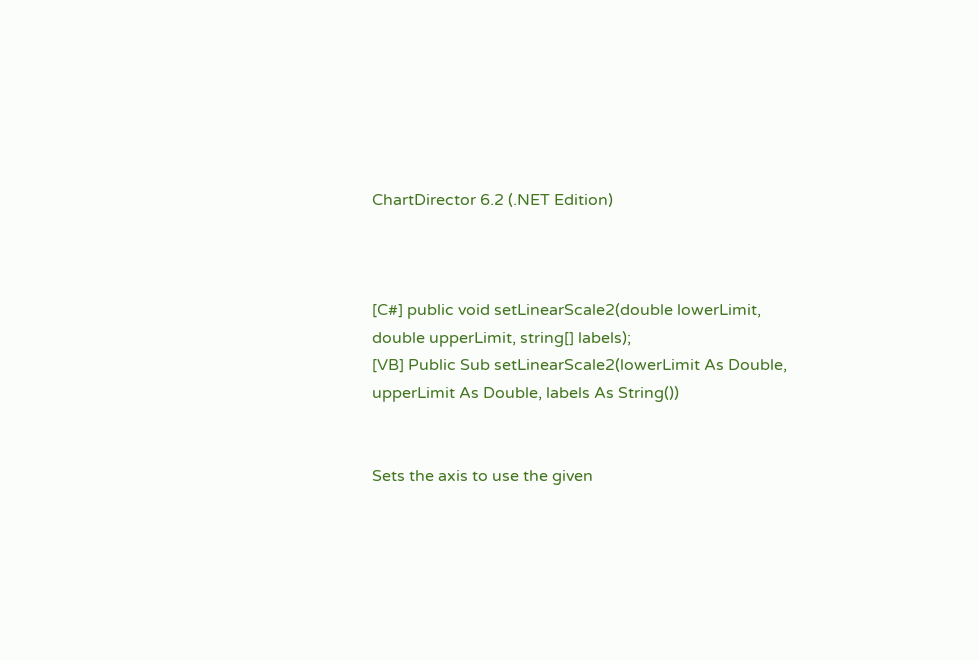ChartDirector 6.2 (.NET Edition)



[C#] public void setLinearScale2(double lowerLimit, double upperLimit, string[] labels);
[VB] Public Sub setLinearScale2(lowerLimit As Double, upperLimit As Double, labels As String())


Sets the axis to use the given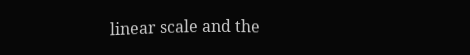linear scale and the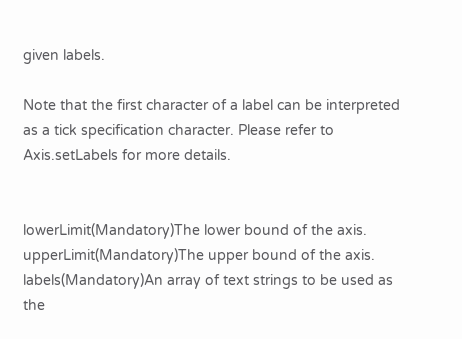given labels.

Note that the first character of a label can be interpreted as a tick specification character. Please refer to Axis.setLabels for more details.


lowerLimit(Mandatory)The lower bound of the axis.
upperLimit(Mandatory)The upper bound of the axis.
labels(Mandatory)An array of text strings to be used as the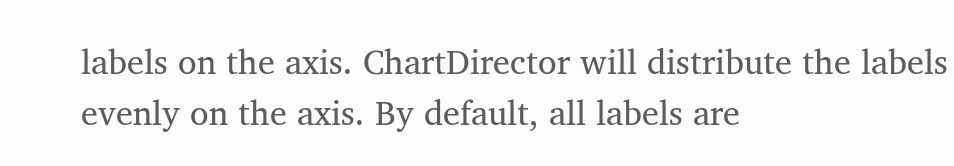labels on the axis. ChartDirector will distribute the labels evenly on the axis. By default, all labels are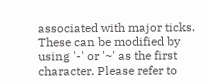associated with major ticks. These can be modified by using '-' or '~' as the first character. Please refer to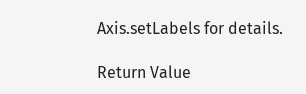Axis.setLabels for details.

Return Value